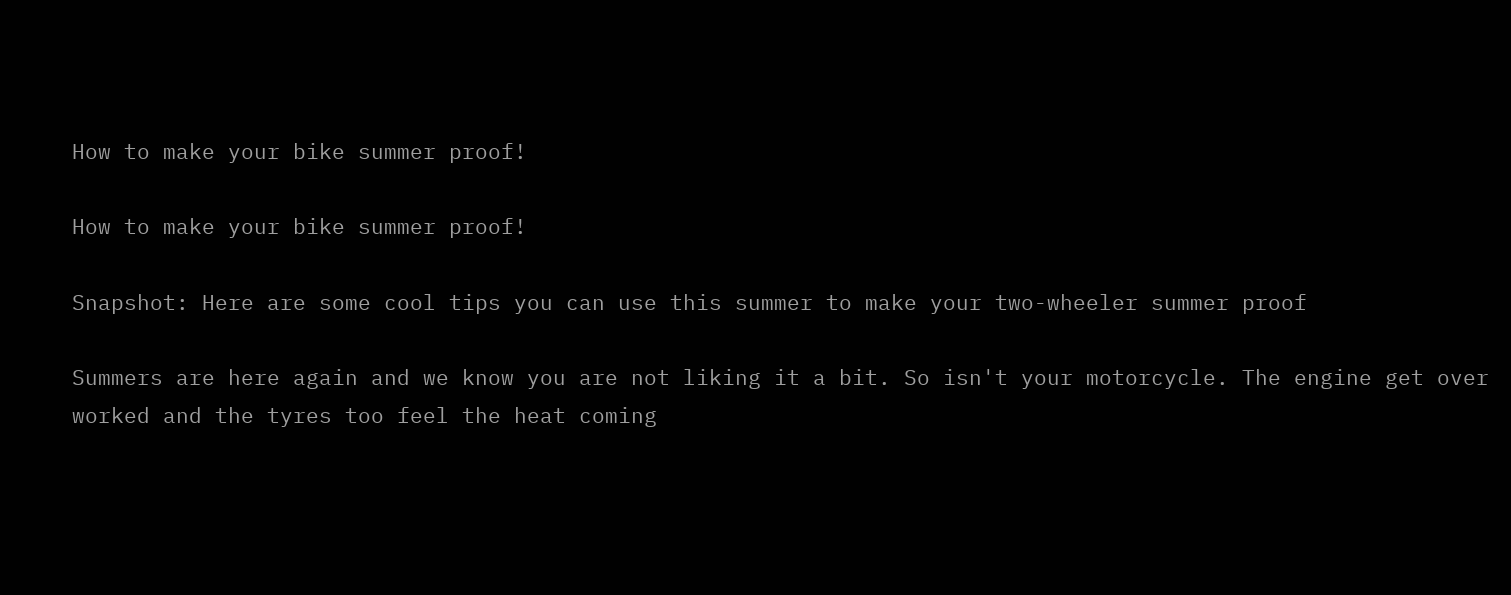How to make your bike summer proof!

How to make your bike summer proof!

Snapshot: Here are some cool tips you can use this summer to make your two-wheeler summer proof

Summers are here again and we know you are not liking it a bit. So isn't your motorcycle. The engine get over worked and the tyres too feel the heat coming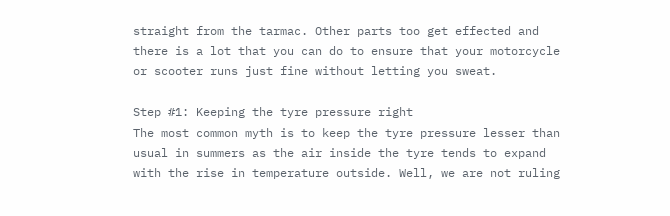straight from the tarmac. Other parts too get effected and there is a lot that you can do to ensure that your motorcycle or scooter runs just fine without letting you sweat.

Step #1: Keeping the tyre pressure right
The most common myth is to keep the tyre pressure lesser than usual in summers as the air inside the tyre tends to expand with the rise in temperature outside. Well, we are not ruling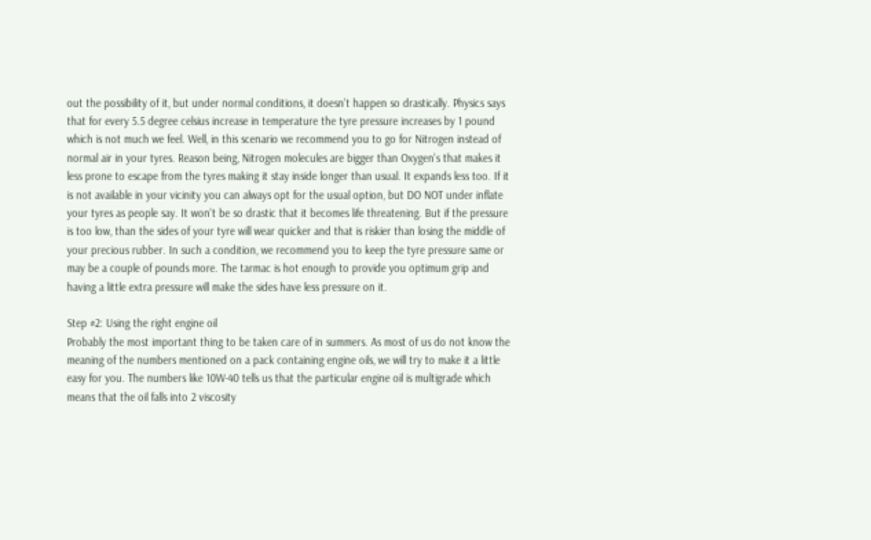out the possibility of it, but under normal conditions, it doesn't happen so drastically. Physics says that for every 5.5 degree celsius increase in temperature the tyre pressure increases by 1 pound which is not much we feel. Well, in this scenario we recommend you to go for Nitrogen instead of normal air in your tyres. Reason being, Nitrogen molecules are bigger than Oxygen's that makes it less prone to escape from the tyres making it stay inside longer than usual. It expands less too. If it is not available in your vicinity you can always opt for the usual option, but DO NOT under inflate your tyres as people say. It won't be so drastic that it becomes life threatening. But if the pressure is too low, than the sides of your tyre will wear quicker and that is riskier than losing the middle of your precious rubber. In such a condition, we recommend you to keep the tyre pressure same or may be a couple of pounds more. The tarmac is hot enough to provide you optimum grip and having a little extra pressure will make the sides have less pressure on it.

Step #2: Using the right engine oil
Probably the most important thing to be taken care of in summers. As most of us do not know the meaning of the numbers mentioned on a pack containing engine oils, we will try to make it a little easy for you. The numbers like 10W-40 tells us that the particular engine oil is multigrade which means that the oil falls into 2 viscosity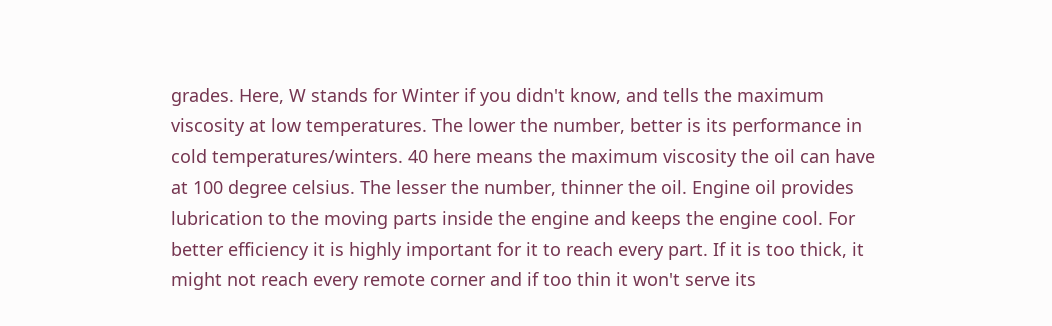grades. Here, W stands for Winter if you didn't know, and tells the maximum viscosity at low temperatures. The lower the number, better is its performance in cold temperatures/winters. 40 here means the maximum viscosity the oil can have at 100 degree celsius. The lesser the number, thinner the oil. Engine oil provides lubrication to the moving parts inside the engine and keeps the engine cool. For better efficiency it is highly important for it to reach every part. If it is too thick, it might not reach every remote corner and if too thin it won't serve its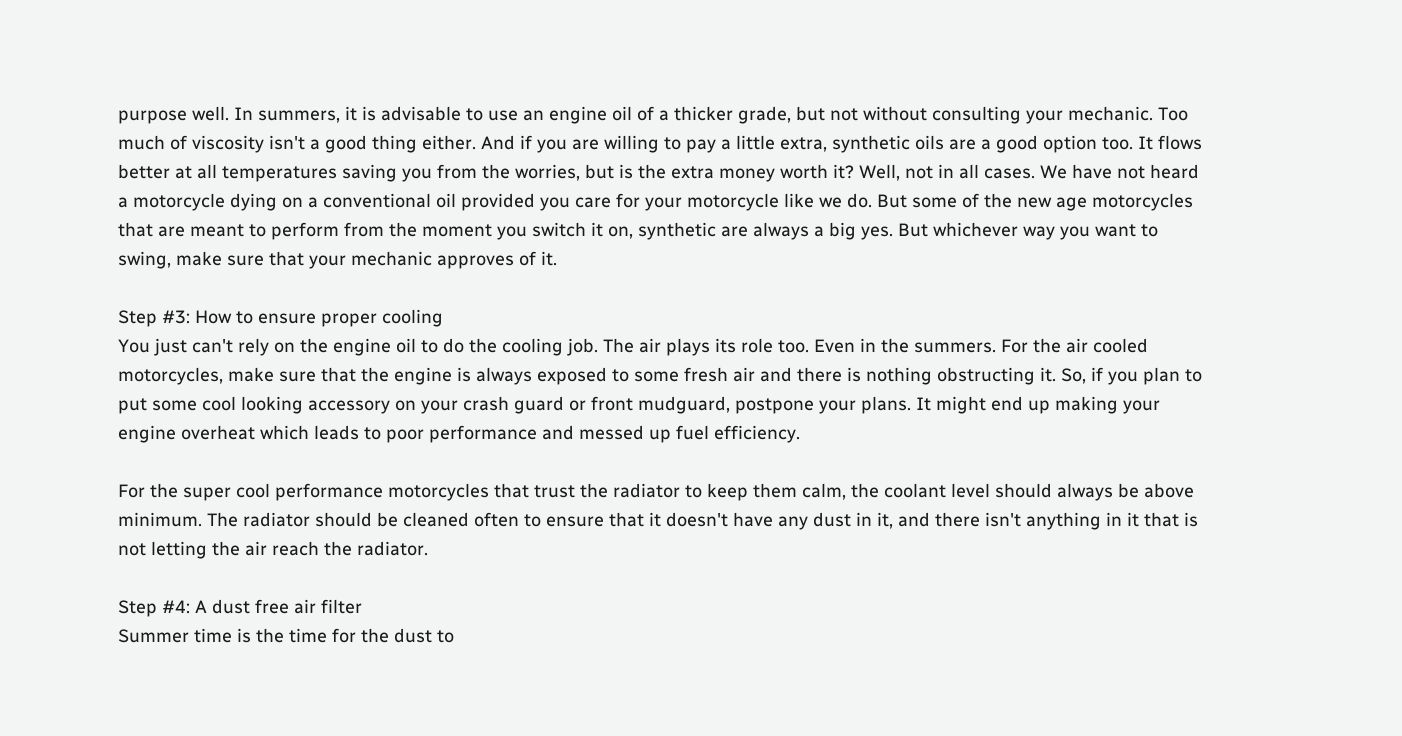purpose well. In summers, it is advisable to use an engine oil of a thicker grade, but not without consulting your mechanic. Too much of viscosity isn't a good thing either. And if you are willing to pay a little extra, synthetic oils are a good option too. It flows better at all temperatures saving you from the worries, but is the extra money worth it? Well, not in all cases. We have not heard a motorcycle dying on a conventional oil provided you care for your motorcycle like we do. But some of the new age motorcycles that are meant to perform from the moment you switch it on, synthetic are always a big yes. But whichever way you want to swing, make sure that your mechanic approves of it.

Step #3: How to ensure proper cooling
You just can't rely on the engine oil to do the cooling job. The air plays its role too. Even in the summers. For the air cooled motorcycles, make sure that the engine is always exposed to some fresh air and there is nothing obstructing it. So, if you plan to put some cool looking accessory on your crash guard or front mudguard, postpone your plans. It might end up making your engine overheat which leads to poor performance and messed up fuel efficiency.

For the super cool performance motorcycles that trust the radiator to keep them calm, the coolant level should always be above minimum. The radiator should be cleaned often to ensure that it doesn't have any dust in it, and there isn't anything in it that is not letting the air reach the radiator.

Step #4: A dust free air filter
Summer time is the time for the dust to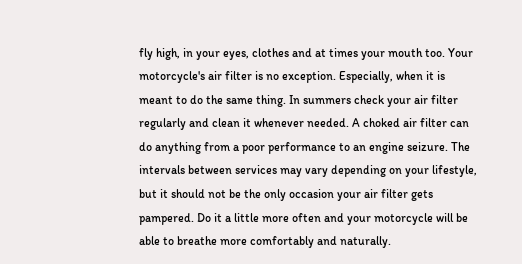fly high, in your eyes, clothes and at times your mouth too. Your motorcycle's air filter is no exception. Especially, when it is meant to do the same thing. In summers check your air filter regularly and clean it whenever needed. A choked air filter can do anything from a poor performance to an engine seizure. The intervals between services may vary depending on your lifestyle, but it should not be the only occasion your air filter gets pampered. Do it a little more often and your motorcycle will be able to breathe more comfortably and naturally.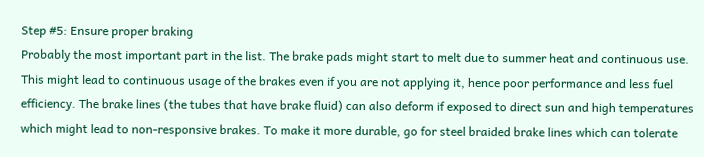Step #5: Ensure proper braking
Probably the most important part in the list. The brake pads might start to melt due to summer heat and continuous use. This might lead to continuous usage of the brakes even if you are not applying it, hence poor performance and less fuel efficiency. The brake lines (the tubes that have brake fluid) can also deform if exposed to direct sun and high temperatures which might lead to non-responsive brakes. To make it more durable, go for steel braided brake lines which can tolerate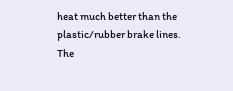heat much better than the plastic/rubber brake lines. The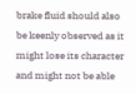brake fluid should also be keenly observed as it might lose its character and might not be able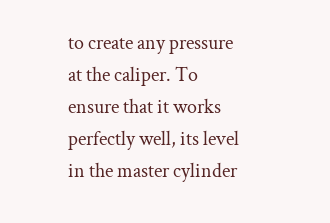to create any pressure at the caliper. To ensure that it works perfectly well, its level in the master cylinder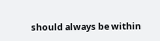should always be within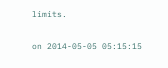limits.

on 2014-05-05 05:15:15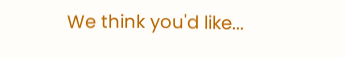We think you'd like...